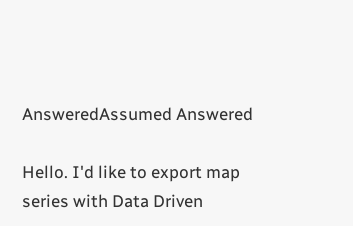AnsweredAssumed Answered

Hello. I'd like to export map series with Data Driven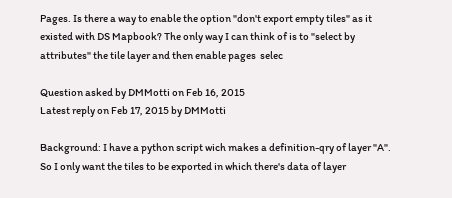Pages. Is there a way to enable the option "don't export empty tiles" as it existed with DS Mapbook? The only way I can think of is to "select by attributes" the tile layer and then enable pages  selec

Question asked by DMMotti on Feb 16, 2015
Latest reply on Feb 17, 2015 by DMMotti

Background: I have a python script wich makes a definition-qry of layer "A". So I only want the tiles to be exported in which there's data of layer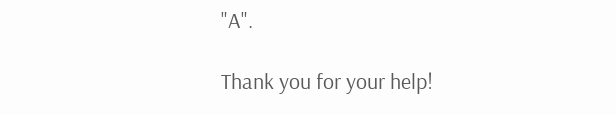"A".

Thank you for your help!